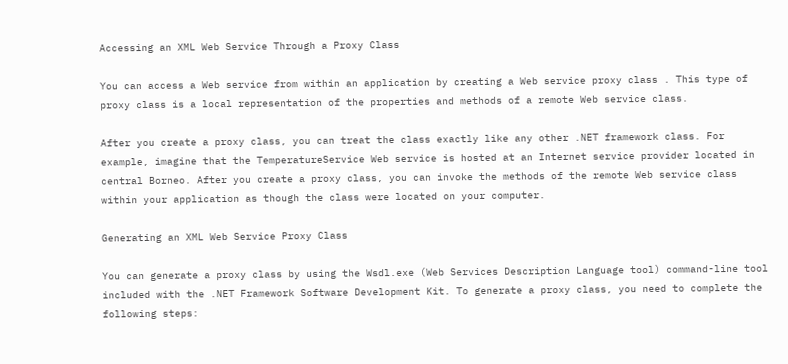Accessing an XML Web Service Through a Proxy Class

You can access a Web service from within an application by creating a Web service proxy class . This type of proxy class is a local representation of the properties and methods of a remote Web service class.

After you create a proxy class, you can treat the class exactly like any other .NET framework class. For example, imagine that the TemperatureService Web service is hosted at an Internet service provider located in central Borneo. After you create a proxy class, you can invoke the methods of the remote Web service class within your application as though the class were located on your computer.

Generating an XML Web Service Proxy Class

You can generate a proxy class by using the Wsdl.exe (Web Services Description Language tool) command-line tool included with the .NET Framework Software Development Kit. To generate a proxy class, you need to complete the following steps: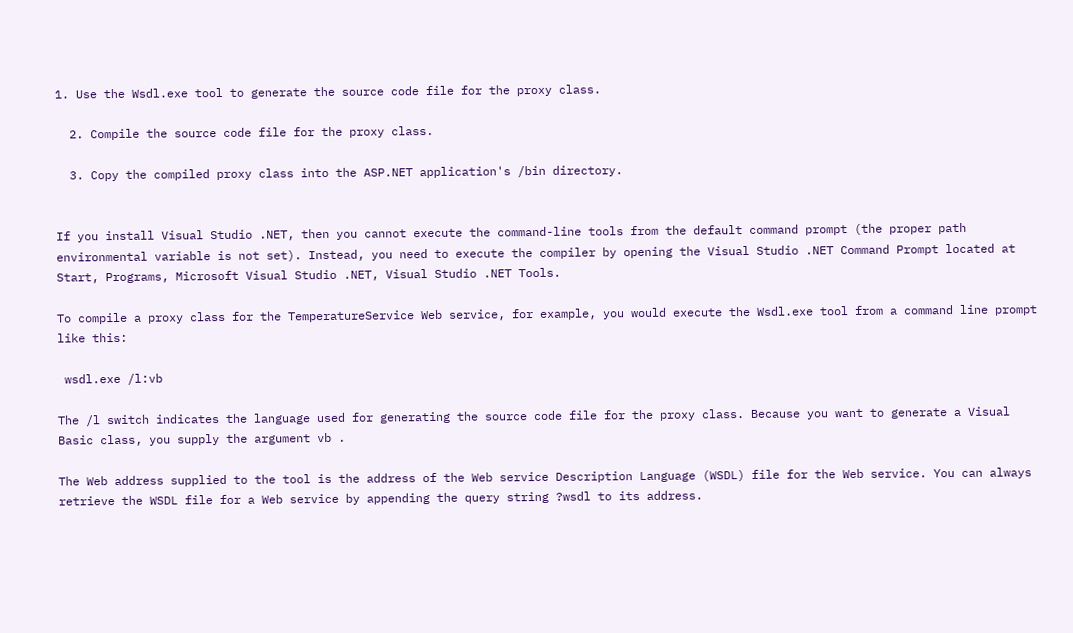1. Use the Wsdl.exe tool to generate the source code file for the proxy class.

  2. Compile the source code file for the proxy class.

  3. Copy the compiled proxy class into the ASP.NET application's /bin directory.


If you install Visual Studio .NET, then you cannot execute the command-line tools from the default command prompt (the proper path environmental variable is not set). Instead, you need to execute the compiler by opening the Visual Studio .NET Command Prompt located at Start, Programs, Microsoft Visual Studio .NET, Visual Studio .NET Tools.

To compile a proxy class for the TemperatureService Web service, for example, you would execute the Wsdl.exe tool from a command line prompt like this:

 wsdl.exe /l:vb

The /l switch indicates the language used for generating the source code file for the proxy class. Because you want to generate a Visual Basic class, you supply the argument vb .

The Web address supplied to the tool is the address of the Web service Description Language (WSDL) file for the Web service. You can always retrieve the WSDL file for a Web service by appending the query string ?wsdl to its address.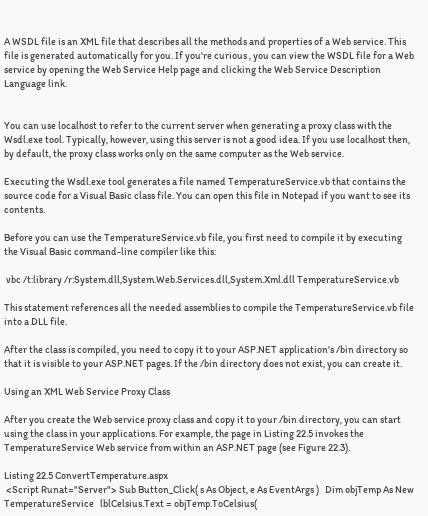A WSDL file is an XML file that describes all the methods and properties of a Web service. This file is generated automatically for you. If you're curious , you can view the WSDL file for a Web service by opening the Web Service Help page and clicking the Web Service Description Language link.


You can use localhost to refer to the current server when generating a proxy class with the Wsdl.exe tool. Typically, however, using this server is not a good idea. If you use localhost then, by default, the proxy class works only on the same computer as the Web service.

Executing the Wsdl.exe tool generates a file named TemperatureService.vb that contains the source code for a Visual Basic class file. You can open this file in Notepad if you want to see its contents.

Before you can use the TemperatureService.vb file, you first need to compile it by executing the Visual Basic command-line compiler like this:

 vbc /t:library /r:System.dll,System.Web.Services.dll,System.Xml.dll TemperatureService.vb

This statement references all the needed assemblies to compile the TemperatureService.vb file into a DLL file.

After the class is compiled, you need to copy it to your ASP.NET application's /bin directory so that it is visible to your ASP.NET pages. If the /bin directory does not exist, you can create it.

Using an XML Web Service Proxy Class

After you create the Web service proxy class and copy it to your /bin directory, you can start using the class in your applications. For example, the page in Listing 22.5 invokes the TemperatureService Web service from within an ASP.NET page (see Figure 22.3).

Listing 22.5 ConvertTemperature.aspx
 <Script Runat="Server"> Sub Button_Click( s As Object, e As EventArgs )   Dim objTemp As New TemperatureService   lblCelsius.Text = objTemp.ToCelsius(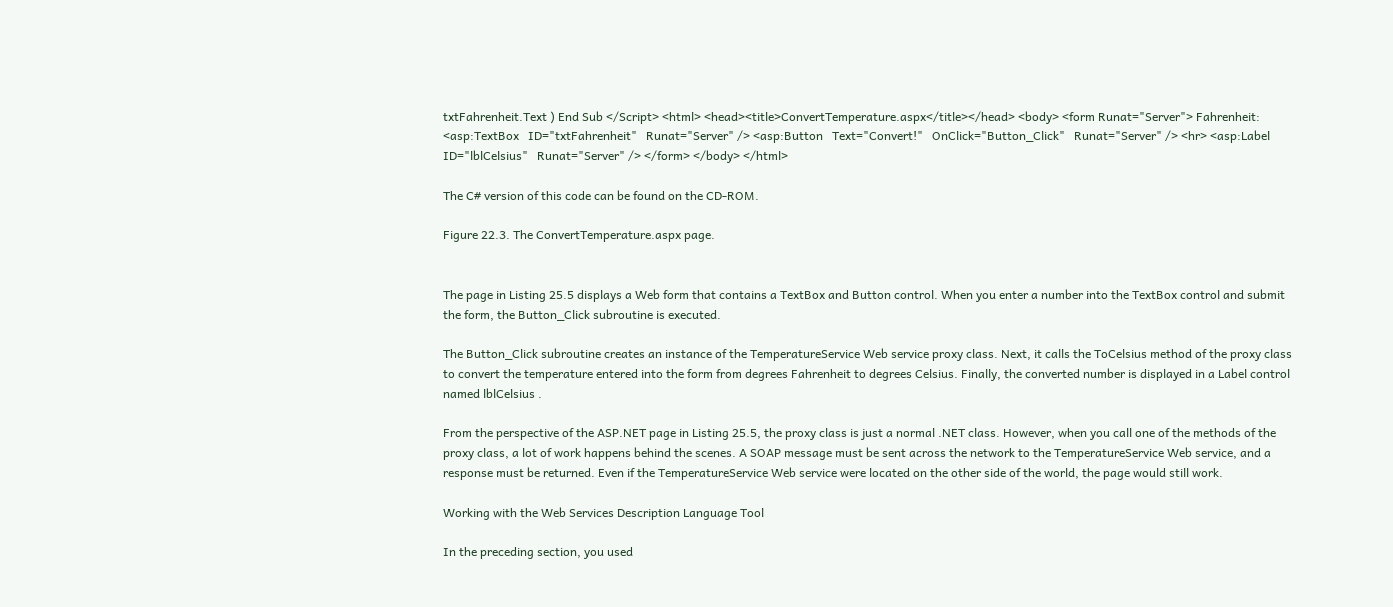txtFahrenheit.Text ) End Sub </Script> <html> <head><title>ConvertTemperature.aspx</title></head> <body> <form Runat="Server"> Fahrenheit: <asp:TextBox   ID="txtFahrenheit"   Runat="Server" /> <asp:Button   Text="Convert!"   OnClick="Button_Click"   Runat="Server" /> <hr> <asp:Label   ID="lblCelsius"   Runat="Server" /> </form> </body> </html>

The C# version of this code can be found on the CD-ROM.

Figure 22.3. The ConvertTemperature.aspx page.


The page in Listing 25.5 displays a Web form that contains a TextBox and Button control. When you enter a number into the TextBox control and submit the form, the Button_Click subroutine is executed.

The Button_Click subroutine creates an instance of the TemperatureService Web service proxy class. Next, it calls the ToCelsius method of the proxy class to convert the temperature entered into the form from degrees Fahrenheit to degrees Celsius. Finally, the converted number is displayed in a Label control named lblCelsius .

From the perspective of the ASP.NET page in Listing 25.5, the proxy class is just a normal .NET class. However, when you call one of the methods of the proxy class, a lot of work happens behind the scenes. A SOAP message must be sent across the network to the TemperatureService Web service, and a response must be returned. Even if the TemperatureService Web service were located on the other side of the world, the page would still work.

Working with the Web Services Description Language Tool

In the preceding section, you used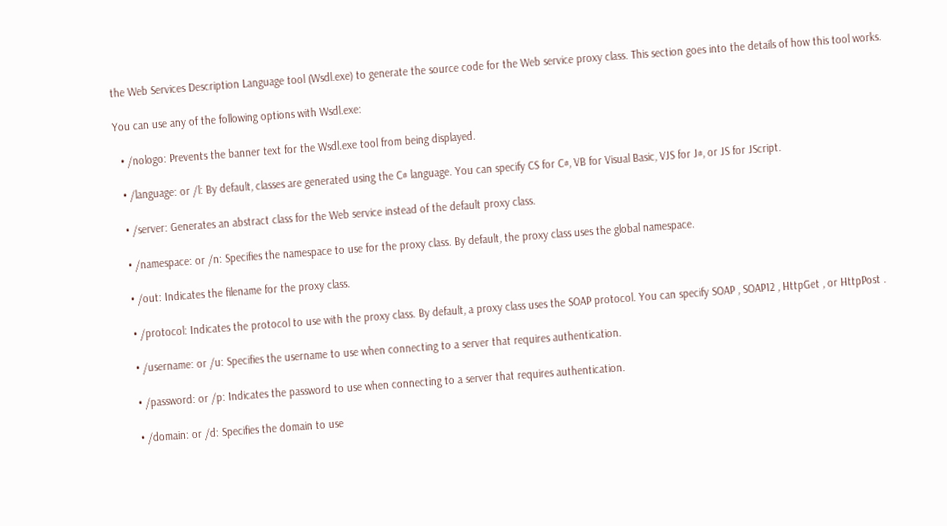the Web Services Description Language tool (Wsdl.exe) to generate the source code for the Web service proxy class. This section goes into the details of how this tool works.

You can use any of the following options with Wsdl.exe:

  • /nologo: Prevents the banner text for the Wsdl.exe tool from being displayed.

  • /language: or /l: By default, classes are generated using the C# language. You can specify CS for C#, VB for Visual Basic, VJS for J#, or JS for JScript.

  • /server: Generates an abstract class for the Web service instead of the default proxy class.

  • /namespace: or /n: Specifies the namespace to use for the proxy class. By default, the proxy class uses the global namespace.

  • /out: Indicates the filename for the proxy class.

  • /protocol: Indicates the protocol to use with the proxy class. By default, a proxy class uses the SOAP protocol. You can specify SOAP , SOAP12 , HttpGet , or HttpPost .

  • /username: or /u: Specifies the username to use when connecting to a server that requires authentication.

  • /password: or /p: Indicates the password to use when connecting to a server that requires authentication.

  • /domain: or /d: Specifies the domain to use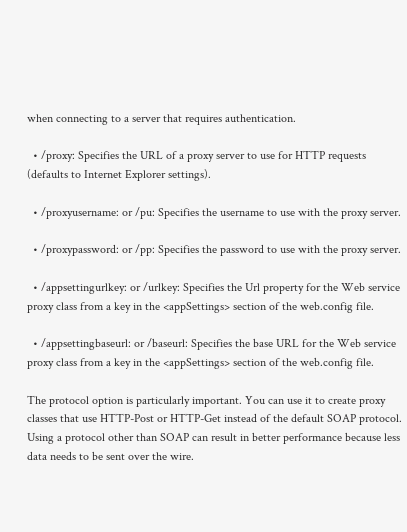when connecting to a server that requires authentication.

  • /proxy: Specifies the URL of a proxy server to use for HTTP requests (defaults to Internet Explorer settings).

  • /proxyusername: or /pu: Specifies the username to use with the proxy server.

  • /proxypassword: or /pp: Specifies the password to use with the proxy server.

  • /appsettingurlkey: or /urlkey: Specifies the Url property for the Web service proxy class from a key in the <appSettings> section of the web.config file.

  • /appsettingbaseurl: or /baseurl: Specifies the base URL for the Web service proxy class from a key in the <appSettings> section of the web.config file.

The protocol option is particularly important. You can use it to create proxy classes that use HTTP-Post or HTTP-Get instead of the default SOAP protocol. Using a protocol other than SOAP can result in better performance because less data needs to be sent over the wire.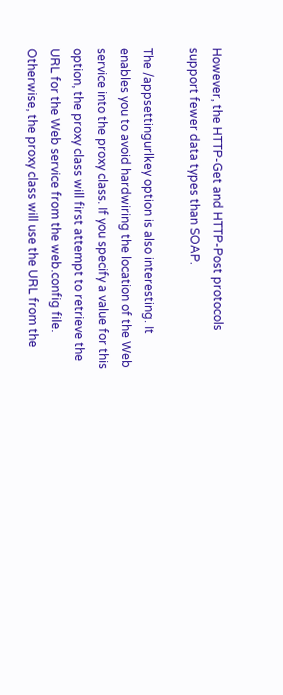However, the HTTP-Get and HTTP-Post protocols support fewer data types than SOAP.

The /appsettingurlkey option is also interesting. It enables you to avoid hardwiring the location of the Web service into the proxy class. If you specify a value for this option, the proxy class will first attempt to retrieve the URL for the Web service from the web.config file. Otherwise, the proxy class will use the URL from the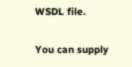WSDL file.

You can supply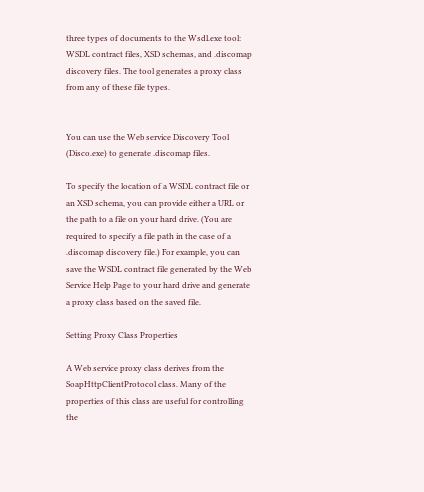three types of documents to the Wsdl.exe tool: WSDL contract files, XSD schemas, and .discomap discovery files. The tool generates a proxy class from any of these file types.


You can use the Web service Discovery Tool (Disco.exe) to generate .discomap files.

To specify the location of a WSDL contract file or an XSD schema, you can provide either a URL or the path to a file on your hard drive. (You are required to specify a file path in the case of a .discomap discovery file.) For example, you can save the WSDL contract file generated by the Web Service Help Page to your hard drive and generate a proxy class based on the saved file.

Setting Proxy Class Properties

A Web service proxy class derives from the SoapHttpClientProtocol class. Many of the properties of this class are useful for controlling the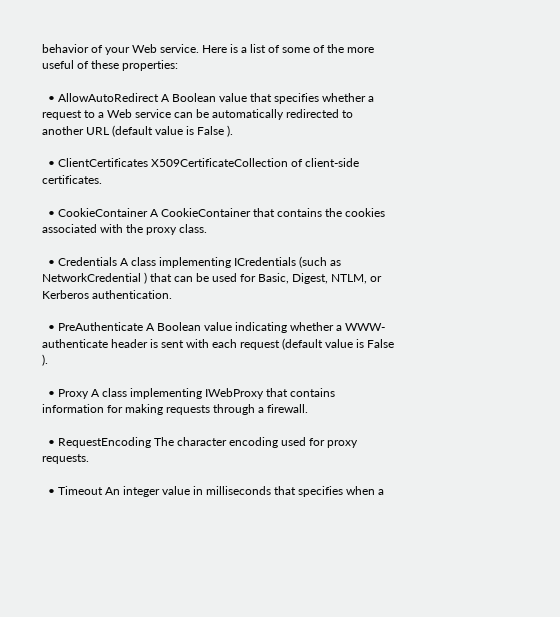behavior of your Web service. Here is a list of some of the more useful of these properties:

  • AllowAutoRedirect A Boolean value that specifies whether a request to a Web service can be automatically redirected to another URL (default value is False ).

  • ClientCertificates X509CertificateCollection of client-side certificates.

  • CookieContainer A CookieContainer that contains the cookies associated with the proxy class.

  • Credentials A class implementing ICredentials (such as NetworkCredential ) that can be used for Basic, Digest, NTLM, or Kerberos authentication.

  • PreAuthenticate A Boolean value indicating whether a WWW-authenticate header is sent with each request (default value is False ).

  • Proxy A class implementing IWebProxy that contains information for making requests through a firewall.

  • RequestEncoding The character encoding used for proxy requests.

  • Timeout An integer value in milliseconds that specifies when a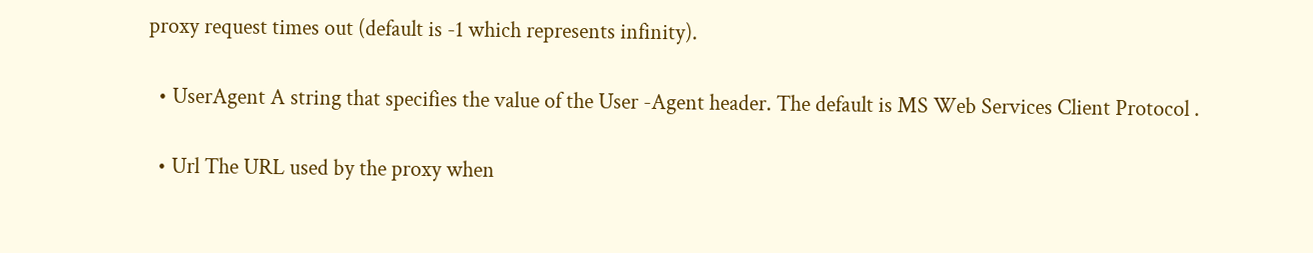proxy request times out (default is -1 which represents infinity).

  • UserAgent A string that specifies the value of the User -Agent header. The default is MS Web Services Client Protocol .

  • Url The URL used by the proxy when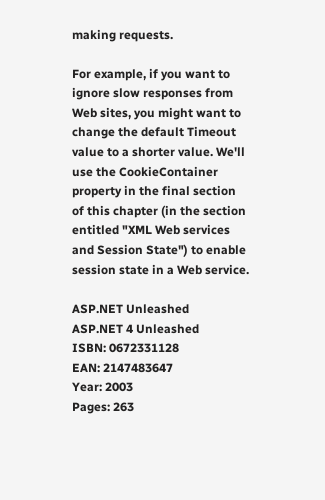making requests.

For example, if you want to ignore slow responses from Web sites, you might want to change the default Timeout value to a shorter value. We'll use the CookieContainer property in the final section of this chapter (in the section entitled "XML Web services and Session State") to enable session state in a Web service.

ASP.NET Unleashed
ASP.NET 4 Unleashed
ISBN: 0672331128
EAN: 2147483647
Year: 2003
Pages: 263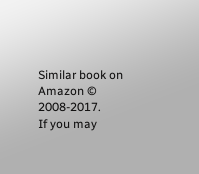Similar book on Amazon © 2008-2017.
If you may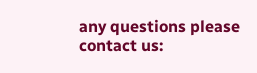any questions please contact us: